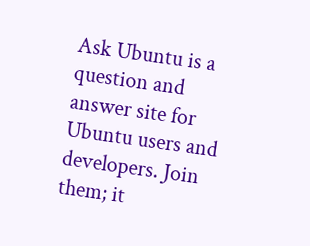Ask Ubuntu is a question and answer site for Ubuntu users and developers. Join them; it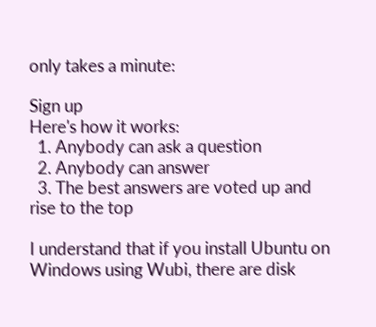only takes a minute:

Sign up
Here's how it works:
  1. Anybody can ask a question
  2. Anybody can answer
  3. The best answers are voted up and rise to the top

I understand that if you install Ubuntu on Windows using Wubi, there are disk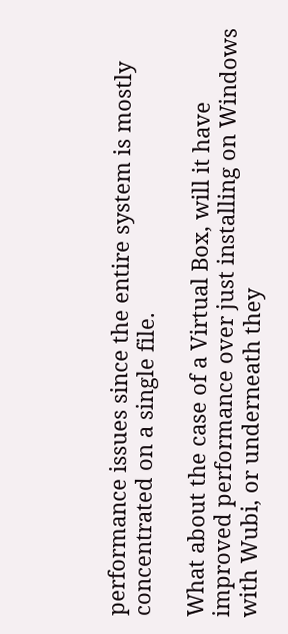performance issues since the entire system is mostly concentrated on a single file.

What about the case of a Virtual Box, will it have improved performance over just installing on Windows with Wubi, or underneath they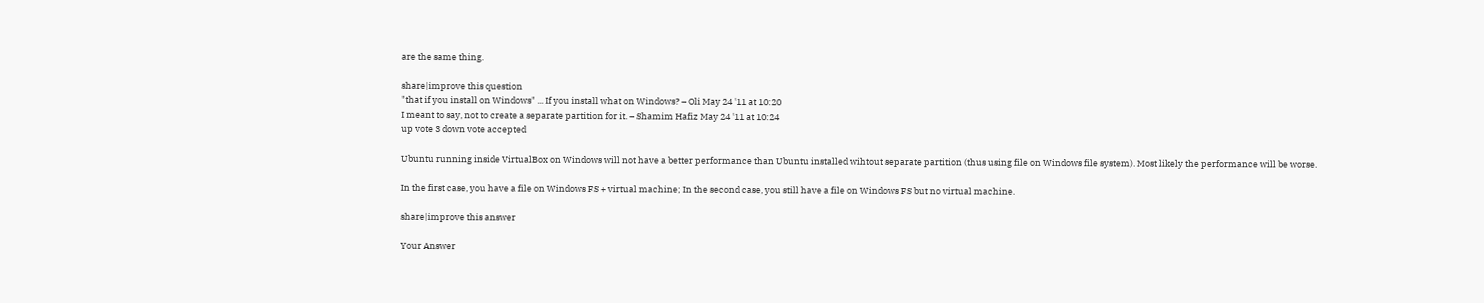are the same thing.

share|improve this question
"that if you install on Windows" ... If you install what on Windows? – Oli May 24 '11 at 10:20
I meant to say, not to create a separate partition for it. – Shamim Hafiz May 24 '11 at 10:24
up vote 3 down vote accepted

Ubuntu running inside VirtualBox on Windows will not have a better performance than Ubuntu installed wihtout separate partition (thus using file on Windows file system). Most likely the performance will be worse.

In the first case, you have a file on Windows FS + virtual machine; In the second case, you still have a file on Windows FS but no virtual machine.

share|improve this answer

Your Answer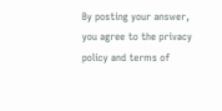By posting your answer, you agree to the privacy policy and terms of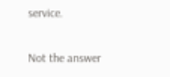service.

Not the answer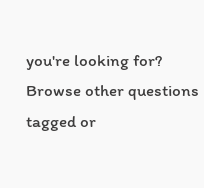you're looking for? Browse other questions tagged or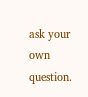ask your own question.